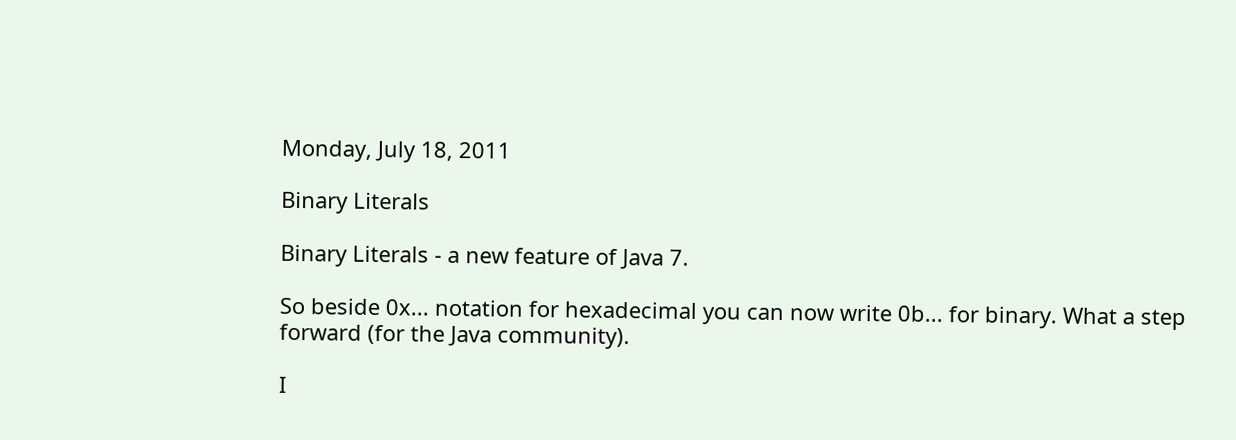Monday, July 18, 2011

Binary Literals

Binary Literals - a new feature of Java 7.

So beside 0x... notation for hexadecimal you can now write 0b... for binary. What a step forward (for the Java community).

I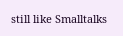still like Smalltalks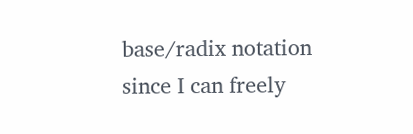base/radix notation since I can freely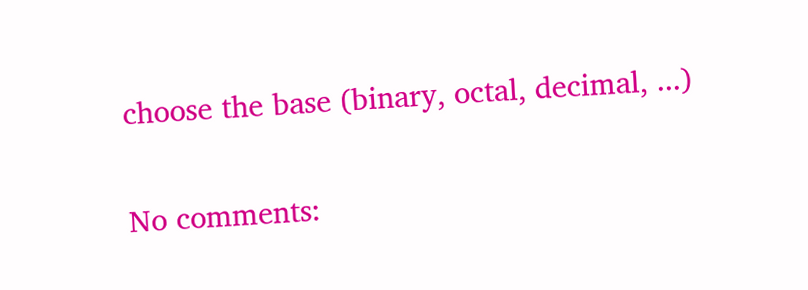choose the base (binary, octal, decimal, ...)


No comments: